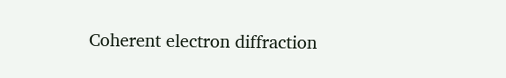Coherent electron diffraction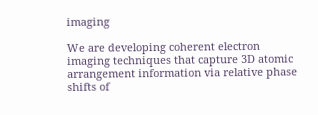imaging

We are developing coherent electron imaging techniques that capture 3D atomic arrangement information via relative phase shifts of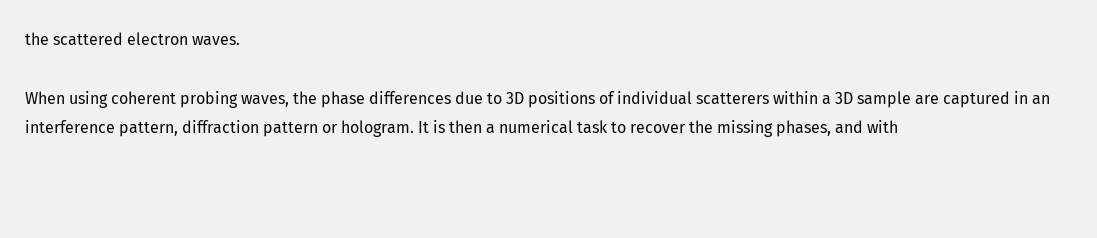the scattered electron waves.

When using coherent probing waves, the phase differences due to 3D positions of individual scatterers within a 3D sample are captured in an interference pattern, diffraction pattern or hologram. It is then a numerical task to recover the missing phases, and with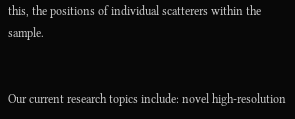this, the positions of individual scatterers within the sample.


Our current research topics include: novel high-resolution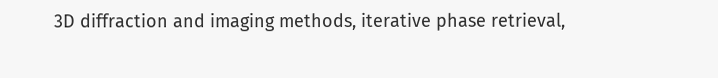3D diffraction and imaging methods, iterative phase retrieval,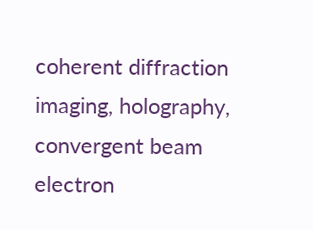coherent diffraction imaging, holography, convergent beam electron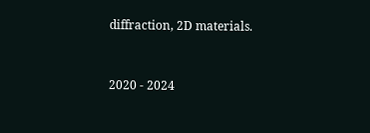diffraction, 2D materials.


2020 - 2024